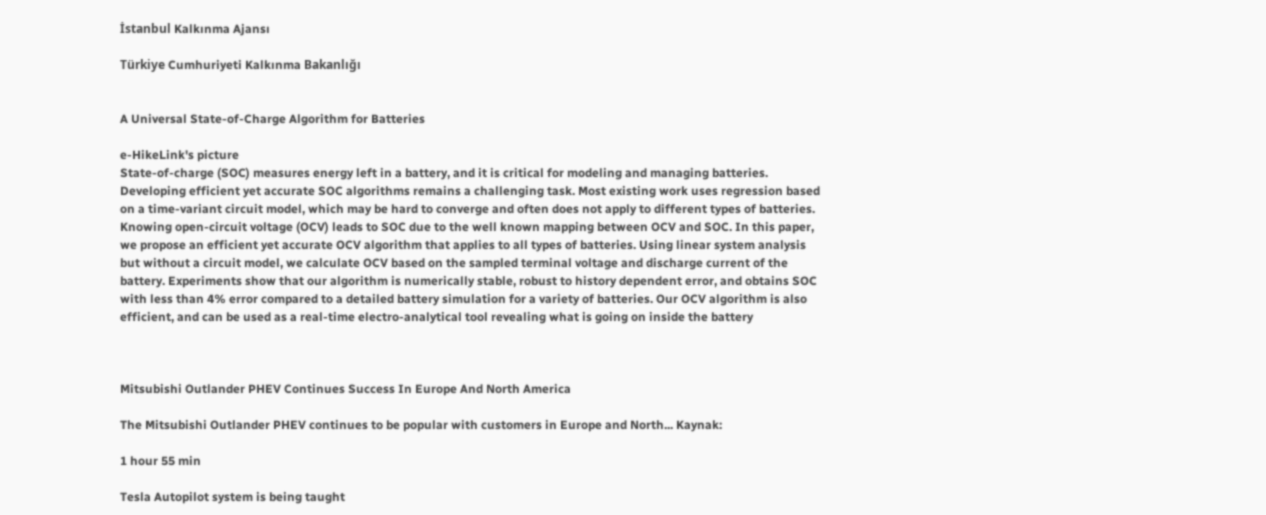İstanbul Kalkınma Ajansı

Türkiye Cumhuriyeti Kalkınma Bakanlığı


A Universal State-of-Charge Algorithm for Batteries

e-HikeLink's picture
State-of-charge (SOC) measures energy left in a battery, and it is critical for modeling and managing batteries. Developing efficient yet accurate SOC algorithms remains a challenging task. Most existing work uses regression based on a time-variant circuit model, which may be hard to converge and often does not apply to different types of batteries. Knowing open-circuit voltage (OCV) leads to SOC due to the well known mapping between OCV and SOC. In this paper, we propose an efficient yet accurate OCV algorithm that applies to all types of batteries. Using linear system analysis but without a circuit model, we calculate OCV based on the sampled terminal voltage and discharge current of the battery. Experiments show that our algorithm is numerically stable, robust to history dependent error, and obtains SOC with less than 4% error compared to a detailed battery simulation for a variety of batteries. Our OCV algorithm is also efficient, and can be used as a real-time electro-analytical tool revealing what is going on inside the battery



Mitsubishi Outlander PHEV Continues Success In Europe And North America

The Mitsubishi Outlander PHEV continues to be popular with customers in Europe and North... Kaynak:

1 hour 55 min

Tesla Autopilot system is being taught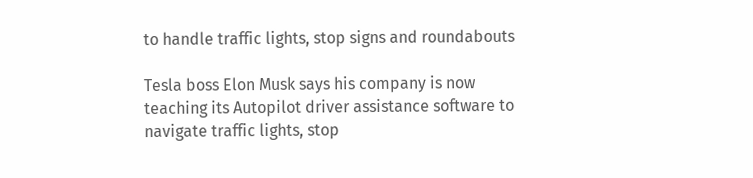to handle traffic lights, stop signs and roundabouts

Tesla boss Elon Musk says his company is now teaching its Autopilot driver assistance software to navigate traffic lights, stop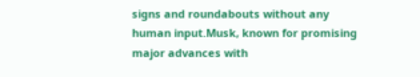signs and roundabouts without any human input.Musk, known for promising major advances with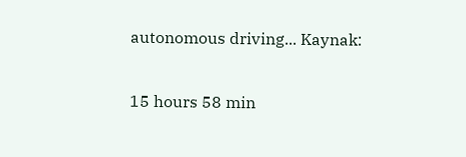autonomous driving... Kaynak:

15 hours 58 min